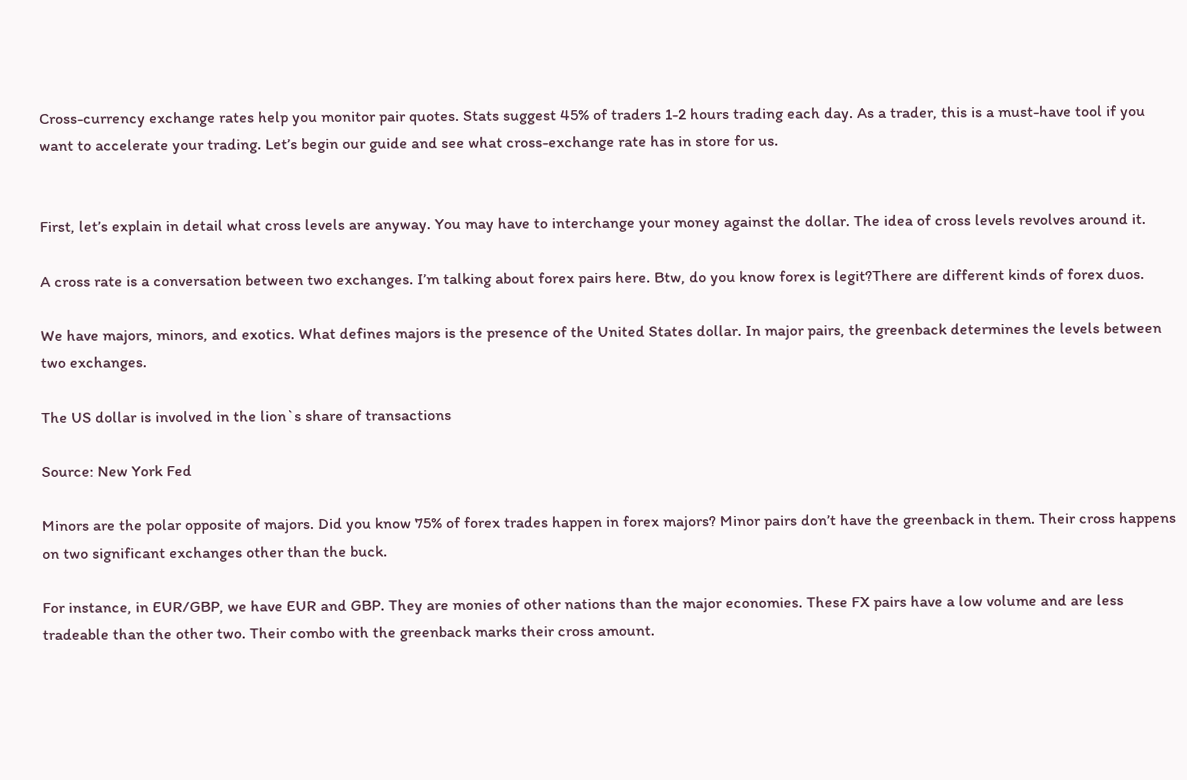Cross-currency exchange rates help you monitor pair quotes. Stats suggest 45% of traders 1-2 hours trading each day. As a trader, this is a must-have tool if you want to accelerate your trading. Let’s begin our guide and see what cross-exchange rate has in store for us.


First, let’s explain in detail what cross levels are anyway. You may have to interchange your money against the dollar. The idea of cross levels revolves around it.

A cross rate is a conversation between two exchanges. I’m talking about forex pairs here. Btw, do you know forex is legit?There are different kinds of forex duos.

We have majors, minors, and exotics. What defines majors is the presence of the United States dollar. In major pairs, the greenback determines the levels between two exchanges.

The US dollar is involved in the lion`s share of transactions

Source: New York Fed

Minors are the polar opposite of majors. Did you know 75% of forex trades happen in forex majors? Minor pairs don’t have the greenback in them. Their cross happens on two significant exchanges other than the buck.

For instance, in EUR/GBP, we have EUR and GBP. They are monies of other nations than the major economies. These FX pairs have a low volume and are less tradeable than the other two. Their combo with the greenback marks their cross amount.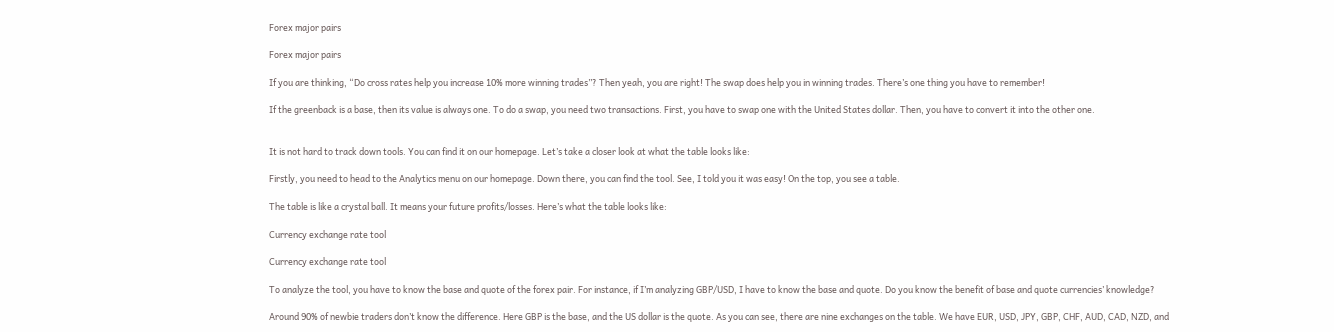Forex major pairs

Forex major pairs

If you are thinking, “Do cross rates help you increase 10% more winning trades”? Then yeah, you are right! The swap does help you in winning trades. There’s one thing you have to remember!

If the greenback is a base, then its value is always one. To do a swap, you need two transactions. First, you have to swap one with the United States dollar. Then, you have to convert it into the other one.


It is not hard to track down tools. You can find it on our homepage. Let’s take a closer look at what the table looks like:

Firstly, you need to head to the Analytics menu on our homepage. Down there, you can find the tool. See, I told you it was easy! On the top, you see a table.

The table is like a crystal ball. It means your future profits/losses. Here’s what the table looks like:

Currency exchange rate tool

Currency exchange rate tool

To analyze the tool, you have to know the base and quote of the forex pair. For instance, if I’m analyzing GBP/USD, I have to know the base and quote. Do you know the benefit of base and quote currencies’ knowledge?

Around 90% of newbie traders don’t know the difference. Here GBP is the base, and the US dollar is the quote. As you can see, there are nine exchanges on the table. We have EUR, USD, JPY, GBP, CHF, AUD, CAD, NZD, and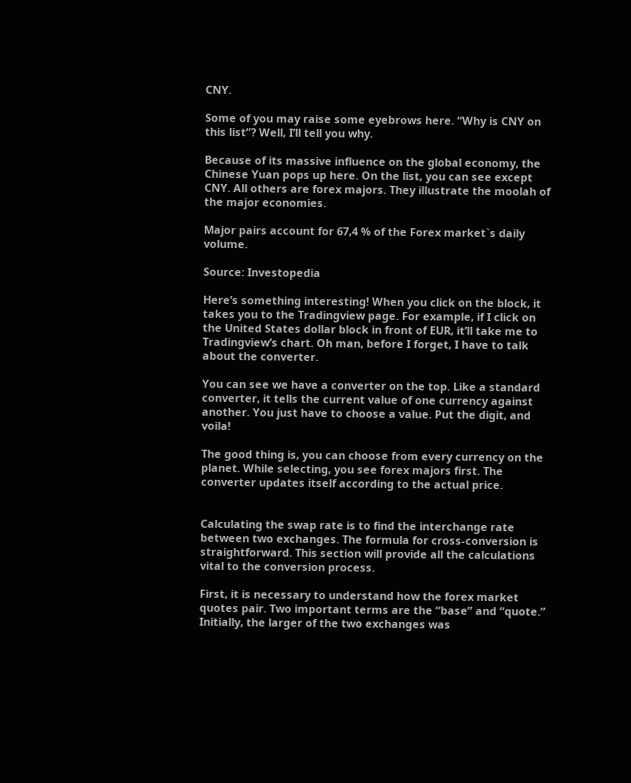CNY.

Some of you may raise some eyebrows here. “Why is CNY on this list”? Well, I’ll tell you why.

Because of its massive influence on the global economy, the Chinese Yuan pops up here. On the list, you can see except CNY. All others are forex majors. They illustrate the moolah of the major economies.

Major pairs account for 67,4 % of the Forex market`s daily volume.

Source: Investopedia

Here’s something interesting! When you click on the block, it takes you to the Tradingview page. For example, if I click on the United States dollar block in front of EUR, it’ll take me to Tradingview’s chart. Oh man, before I forget, I have to talk about the converter.

You can see we have a converter on the top. Like a standard converter, it tells the current value of one currency against another. You just have to choose a value. Put the digit, and voila!

The good thing is, you can choose from every currency on the planet. While selecting, you see forex majors first. The converter updates itself according to the actual price.


Calculating the swap rate is to find the interchange rate between two exchanges. The formula for cross-conversion is straightforward. This section will provide all the calculations vital to the conversion process.

First, it is necessary to understand how the forex market quotes pair. Two important terms are the “base” and “quote.” Initially, the larger of the two exchanges was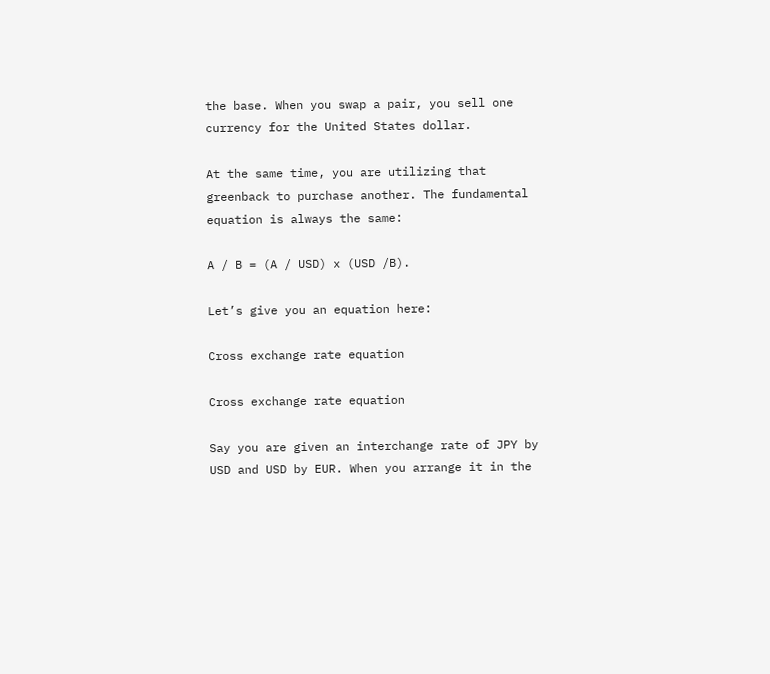the base. When you swap a pair, you sell one currency for the United States dollar.

At the same time, you are utilizing that greenback to purchase another. The fundamental equation is always the same:

A / B = (A / USD) x (USD /B).

Let’s give you an equation here:

Cross exchange rate equation

Cross exchange rate equation

Say you are given an interchange rate of JPY by USD and USD by EUR. When you arrange it in the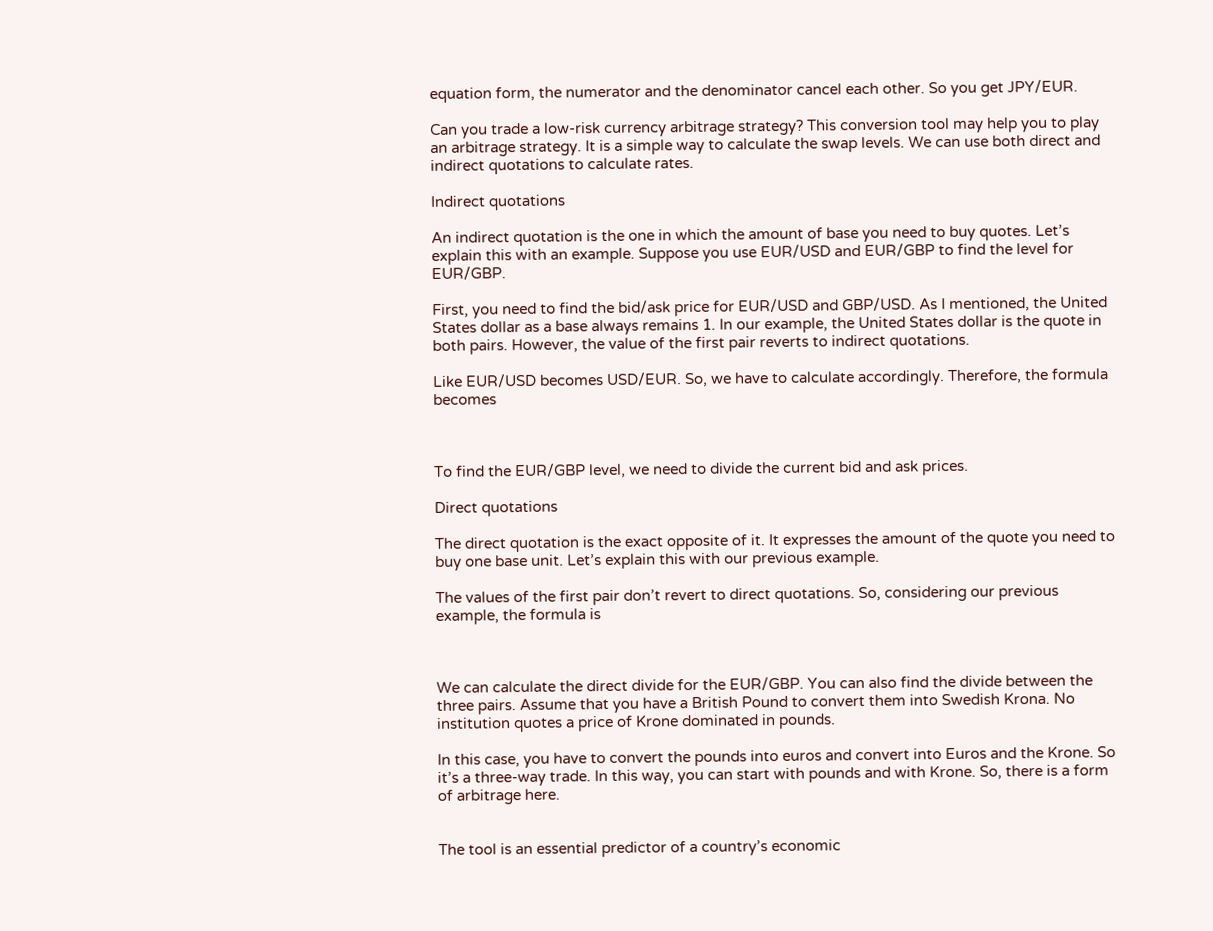equation form, the numerator and the denominator cancel each other. So you get JPY/EUR.

Can you trade a low-risk currency arbitrage strategy? This conversion tool may help you to play an arbitrage strategy. It is a simple way to calculate the swap levels. We can use both direct and indirect quotations to calculate rates.

Indirect quotations

An indirect quotation is the one in which the amount of base you need to buy quotes. Let’s explain this with an example. Suppose you use EUR/USD and EUR/GBP to find the level for EUR/GBP.

First, you need to find the bid/ask price for EUR/USD and GBP/USD. As I mentioned, the United States dollar as a base always remains 1. In our example, the United States dollar is the quote in both pairs. However, the value of the first pair reverts to indirect quotations.

Like EUR/USD becomes USD/EUR. So, we have to calculate accordingly. Therefore, the formula becomes



To find the EUR/GBP level, we need to divide the current bid and ask prices.

Direct quotations

The direct quotation is the exact opposite of it. It expresses the amount of the quote you need to buy one base unit. Let’s explain this with our previous example.

The values of the first pair don’t revert to direct quotations. So, considering our previous example, the formula is



We can calculate the direct divide for the EUR/GBP. You can also find the divide between the three pairs. Assume that you have a British Pound to convert them into Swedish Krona. No institution quotes a price of Krone dominated in pounds.

In this case, you have to convert the pounds into euros and convert into Euros and the Krone. So it’s a three-way trade. In this way, you can start with pounds and with Krone. So, there is a form of arbitrage here.


The tool is an essential predictor of a country’s economic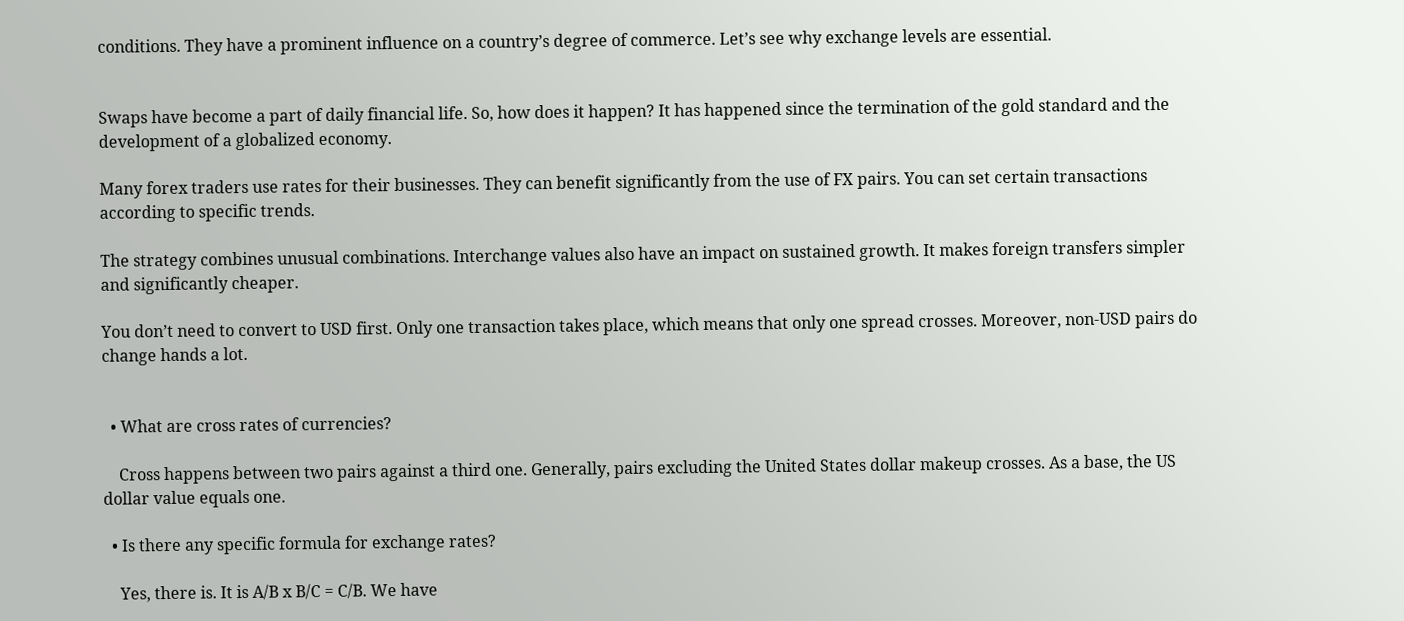conditions. They have a prominent influence on a country’s degree of commerce. Let’s see why exchange levels are essential.


Swaps have become a part of daily financial life. So, how does it happen? It has happened since the termination of the gold standard and the development of a globalized economy.

Many forex traders use rates for their businesses. They can benefit significantly from the use of FX pairs. You can set certain transactions according to specific trends.

The strategy combines unusual combinations. Interchange values also have an impact on sustained growth. It makes foreign transfers simpler and significantly cheaper.

You don’t need to convert to USD first. Only one transaction takes place, which means that only one spread crosses. Moreover, non-USD pairs do change hands a lot.


  • What are cross rates of currencies?

    Cross happens between two pairs against a third one. Generally, pairs excluding the United States dollar makeup crosses. As a base, the US dollar value equals one.

  • Is there any specific formula for exchange rates?

    Yes, there is. It is A/B x B/C = C/B. We have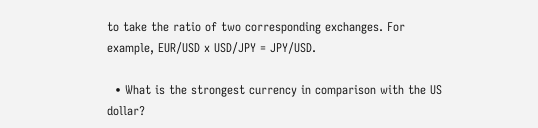to take the ratio of two corresponding exchanges. For example, EUR/USD x USD/JPY = JPY/USD.

  • What is the strongest currency in comparison with the US dollar?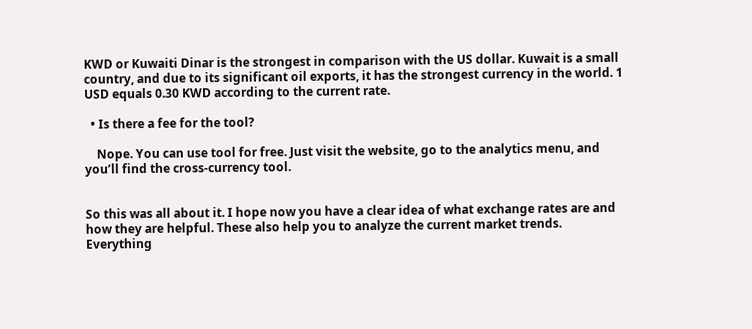KWD or Kuwaiti Dinar is the strongest in comparison with the US dollar. Kuwait is a small country, and due to its significant oil exports, it has the strongest currency in the world. 1 USD equals 0.30 KWD according to the current rate.

  • Is there a fee for the tool?

    Nope. You can use tool for free. Just visit the website, go to the analytics menu, and you’ll find the cross-currency tool.


So this was all about it. I hope now you have a clear idea of what exchange rates are and how they are helpful. These also help you to analyze the current market trends. Everything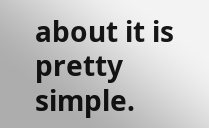about it is pretty simple.